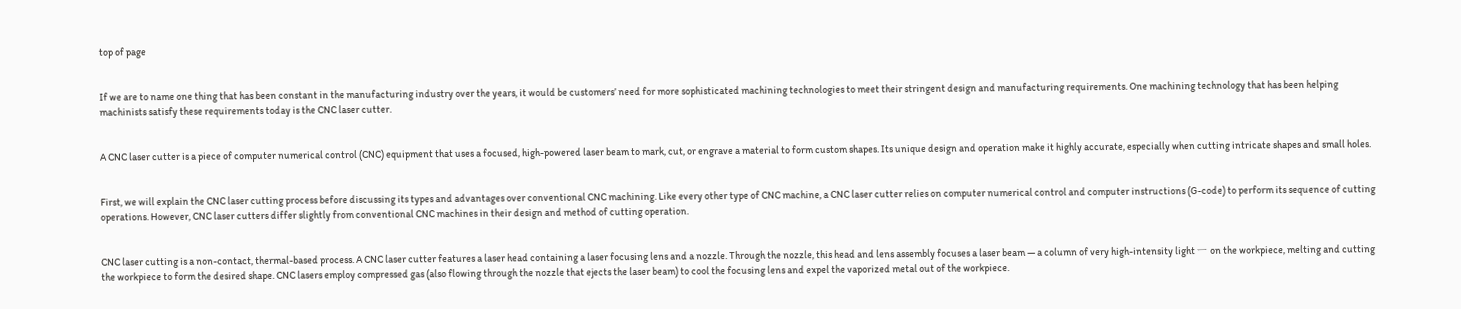top of page


If we are to name one thing that has been constant in the manufacturing industry over the years, it would be customers’ need for more sophisticated machining technologies to meet their stringent design and manufacturing requirements. One machining technology that has been helping machinists satisfy these requirements today is the CNC laser cutter.


A CNC laser cutter is a piece of computer numerical control (CNC) equipment that uses a focused, high-powered laser beam to mark, cut, or engrave a material to form custom shapes. Its unique design and operation make it highly accurate, especially when cutting intricate shapes and small holes.


First, we will explain the CNC laser cutting process before discussing its types and advantages over conventional CNC machining. Like every other type of CNC machine, a CNC laser cutter relies on computer numerical control and computer instructions (G-code) to perform its sequence of cutting operations. However, CNC laser cutters differ slightly from conventional CNC machines in their design and method of cutting operation.


CNC laser cutting is a non-contact, thermal-based process. A CNC laser cutter features a laser head containing a laser focusing lens and a nozzle. Through the nozzle, this head and lens assembly focuses a laser beam — a column of very high-intensity light ㅡ on the workpiece, melting and cutting the workpiece to form the desired shape. CNC lasers employ compressed gas (also flowing through the nozzle that ejects the laser beam) to cool the focusing lens and expel the vaporized metal out of the workpiece.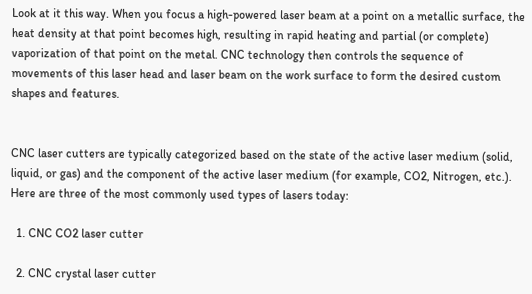Look at it this way. When you focus a high-powered laser beam at a point on a metallic surface, the heat density at that point becomes high, resulting in rapid heating and partial (or complete) vaporization of that point on the metal. CNC technology then controls the sequence of movements of this laser head and laser beam on the work surface to form the desired custom shapes and features.


CNC laser cutters are typically categorized based on the state of the active laser medium (solid, liquid, or gas) and the component of the active laser medium (for example, CO2, Nitrogen, etc.). Here are three of the most commonly used types of lasers today:

  1. CNC CO2 laser cutter

  2. CNC crystal laser cutter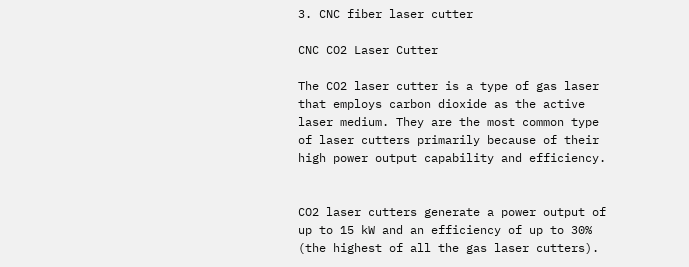3. CNC fiber laser cutter

CNC CO2 Laser Cutter

The CO2 laser cutter is a type of gas laser that employs carbon dioxide as the active laser medium. They are the most common type of laser cutters primarily because of their high power output capability and efficiency.


CO2 laser cutters generate a power output of up to 15 kW and an efficiency of up to 30% (the highest of all the gas laser cutters).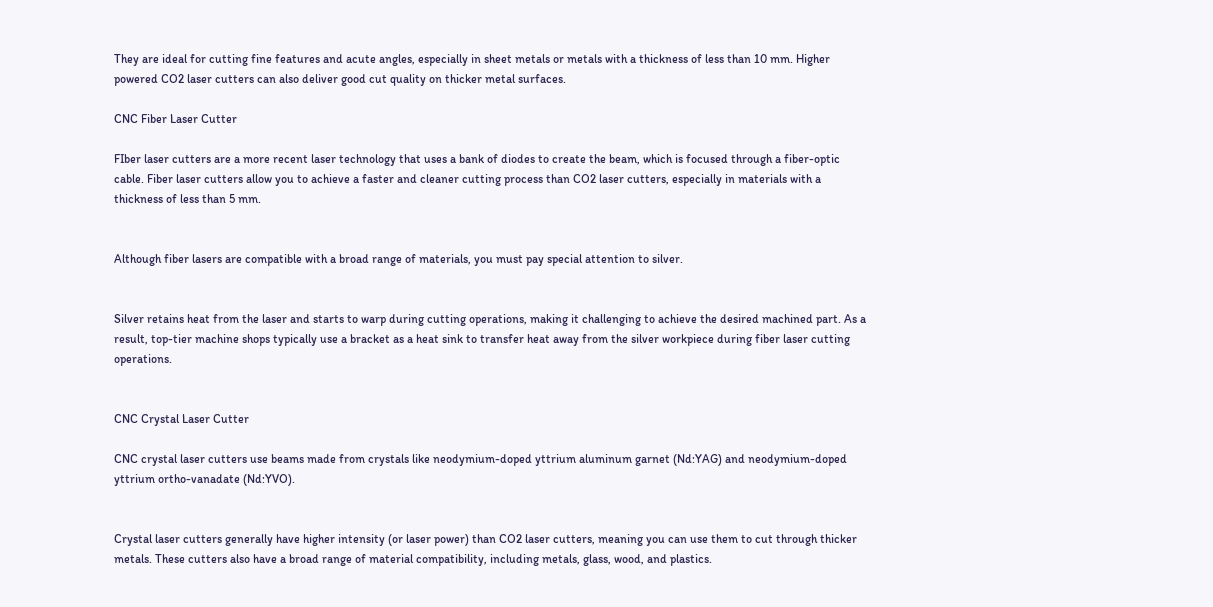They are ideal for cutting fine features and acute angles, especially in sheet metals or metals with a thickness of less than 10 mm. Higher powered CO2 laser cutters can also deliver good cut quality on thicker metal surfaces.

CNC Fiber Laser Cutter

FIber laser cutters are a more recent laser technology that uses a bank of diodes to create the beam, which is focused through a fiber-optic cable. Fiber laser cutters allow you to achieve a faster and cleaner cutting process than CO2 laser cutters, especially in materials with a thickness of less than 5 mm.


Although fiber lasers are compatible with a broad range of materials, you must pay special attention to silver.


Silver retains heat from the laser and starts to warp during cutting operations, making it challenging to achieve the desired machined part. As a result, top-tier machine shops typically use a bracket as a heat sink to transfer heat away from the silver workpiece during fiber laser cutting operations.


CNC Crystal Laser Cutter

CNC crystal laser cutters use beams made from crystals like neodymium-doped yttrium aluminum garnet (Nd:YAG) and neodymium-doped yttrium ortho-vanadate (Nd:YVO).


Crystal laser cutters generally have higher intensity (or laser power) than CO2 laser cutters, meaning you can use them to cut through thicker metals. These cutters also have a broad range of material compatibility, including metals, glass, wood, and plastics.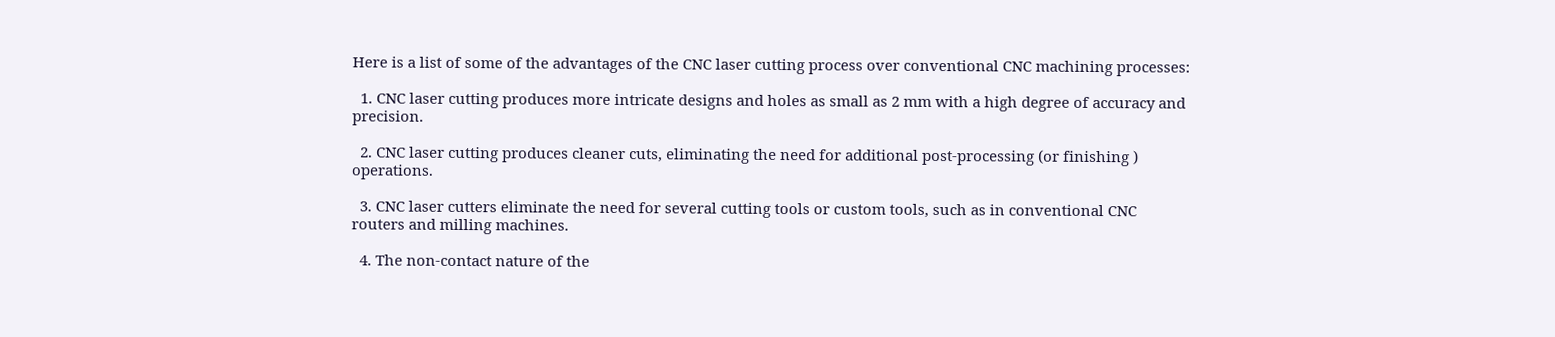Here is a list of some of the advantages of the CNC laser cutting process over conventional CNC machining processes:

  1. CNC laser cutting produces more intricate designs and holes as small as 2 mm with a high degree of accuracy and precision.

  2. CNC laser cutting produces cleaner cuts, eliminating the need for additional post-processing (or finishing ) operations.

  3. CNC laser cutters eliminate the need for several cutting tools or custom tools, such as in conventional CNC routers and milling machines.

  4. The non-contact nature of the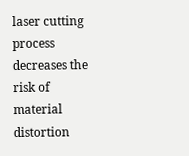laser cutting process decreases the risk of material distortion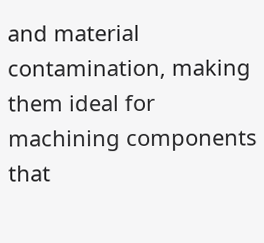and material contamination, making them ideal for machining components that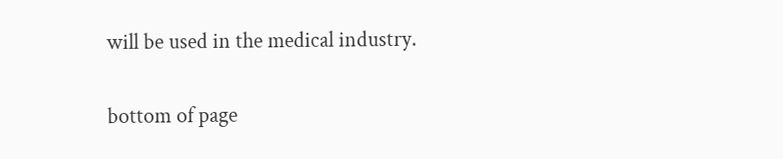will be used in the medical industry.

bottom of page